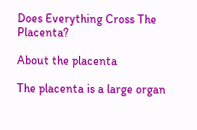Does Everything Cross The Placenta?

About the placenta

The placenta is a large organ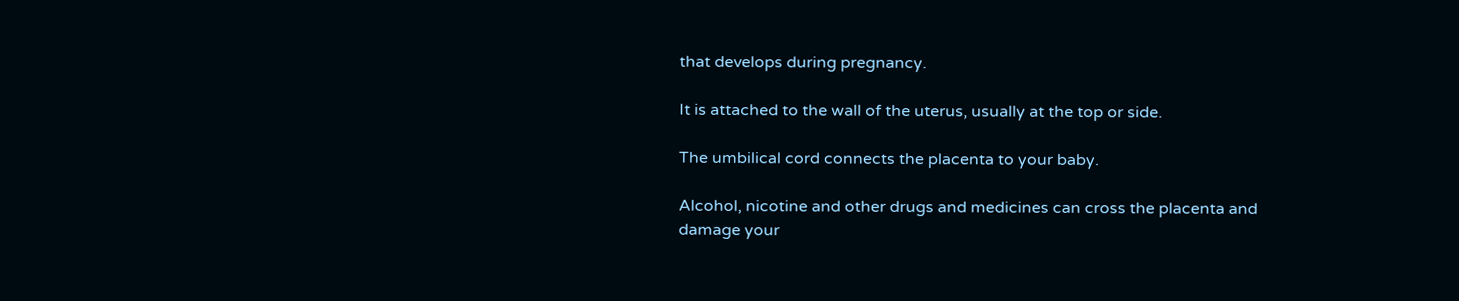that develops during pregnancy.

It is attached to the wall of the uterus, usually at the top or side.

The umbilical cord connects the placenta to your baby.

Alcohol, nicotine and other drugs and medicines can cross the placenta and damage your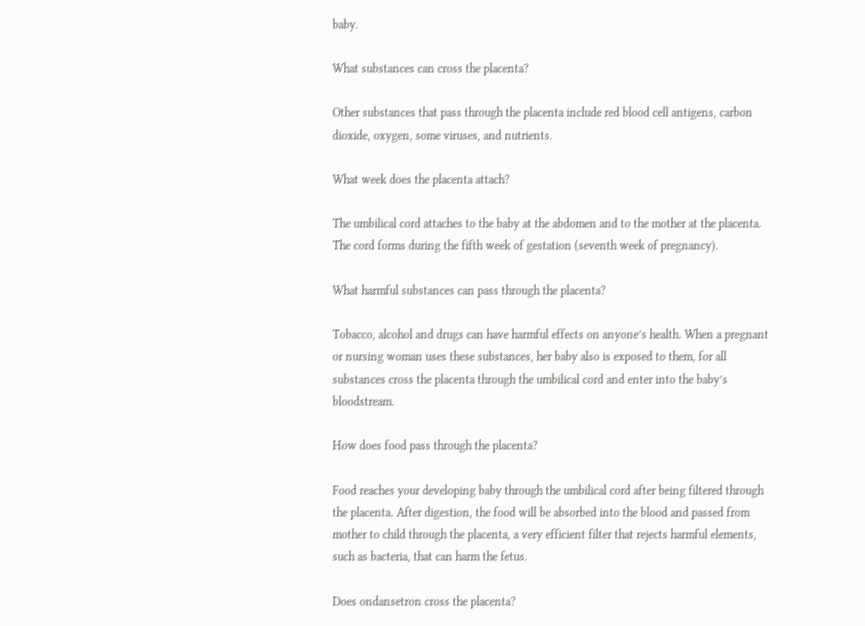baby.

What substances can cross the placenta?

Other substances that pass through the placenta include red blood cell antigens, carbon dioxide, oxygen, some viruses, and nutrients.

What week does the placenta attach?

The umbilical cord attaches to the baby at the abdomen and to the mother at the placenta. The cord forms during the fifth week of gestation (seventh week of pregnancy).

What harmful substances can pass through the placenta?

Tobacco, alcohol and drugs can have harmful effects on anyone’s health. When a pregnant or nursing woman uses these substances, her baby also is exposed to them, for all substances cross the placenta through the umbilical cord and enter into the baby’s bloodstream.

How does food pass through the placenta?

Food reaches your developing baby through the umbilical cord after being filtered through the placenta. After digestion, the food will be absorbed into the blood and passed from mother to child through the placenta, a very efficient filter that rejects harmful elements, such as bacteria, that can harm the fetus.

Does ondansetron cross the placenta?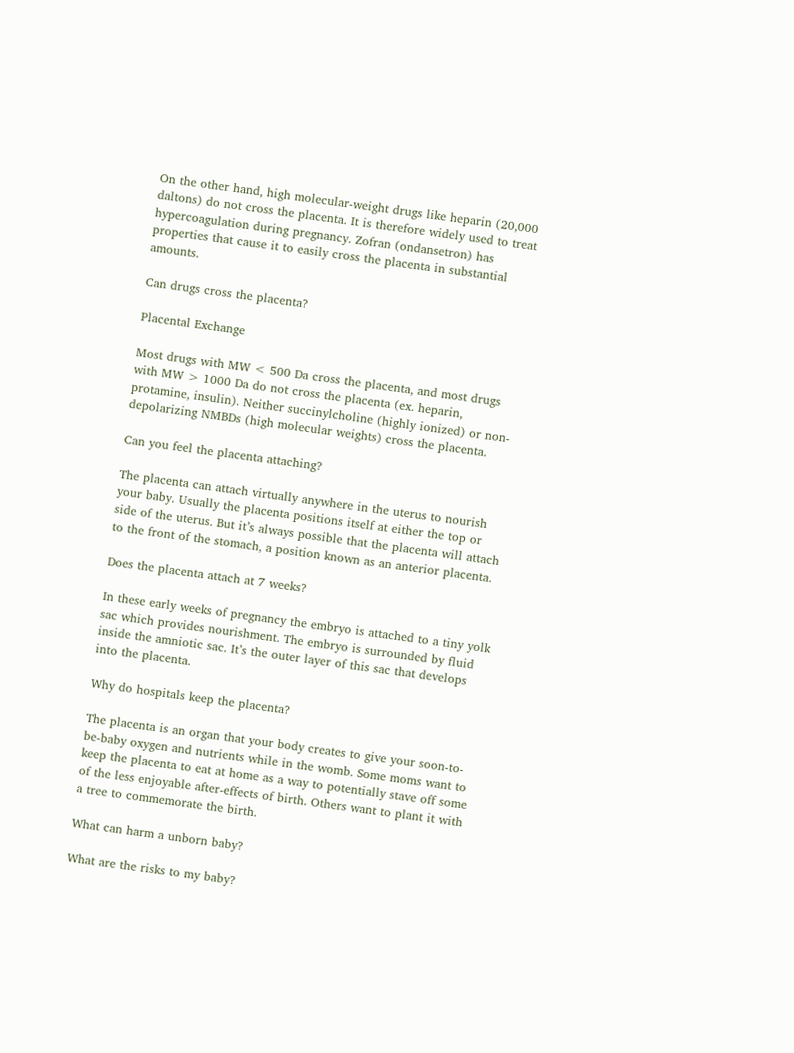On the other hand, high molecular-weight drugs like heparin (20,000 daltons) do not cross the placenta. It is therefore widely used to treat hypercoagulation during pregnancy. Zofran (ondansetron) has properties that cause it to easily cross the placenta in substantial amounts.

Can drugs cross the placenta?

Placental Exchange

Most drugs with MW < 500 Da cross the placenta, and most drugs with MW > 1000 Da do not cross the placenta (ex. heparin, protamine, insulin). Neither succinylcholine (highly ionized) or non-depolarizing NMBDs (high molecular weights) cross the placenta.

Can you feel the placenta attaching?

The placenta can attach virtually anywhere in the uterus to nourish your baby. Usually the placenta positions itself at either the top or side of the uterus. But it’s always possible that the placenta will attach to the front of the stomach, a position known as an anterior placenta.

Does the placenta attach at 7 weeks?

In these early weeks of pregnancy the embryo is attached to a tiny yolk sac which provides nourishment. The embryo is surrounded by fluid inside the amniotic sac. It’s the outer layer of this sac that develops into the placenta.

Why do hospitals keep the placenta?

The placenta is an organ that your body creates to give your soon-to-be-baby oxygen and nutrients while in the womb. Some moms want to keep the placenta to eat at home as a way to potentially stave off some of the less enjoyable after-effects of birth. Others want to plant it with a tree to commemorate the birth.

What can harm a unborn baby?

What are the risks to my baby?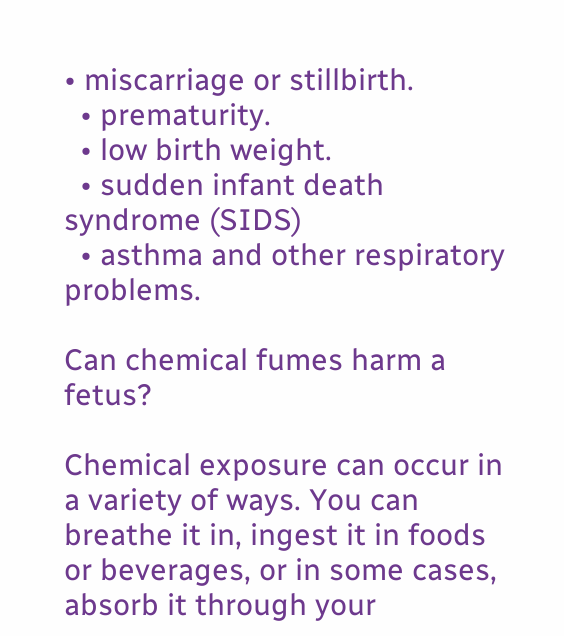• miscarriage or stillbirth.
  • prematurity.
  • low birth weight.
  • sudden infant death syndrome (SIDS)
  • asthma and other respiratory problems.

Can chemical fumes harm a fetus?

Chemical exposure can occur in a variety of ways. You can breathe it in, ingest it in foods or beverages, or in some cases, absorb it through your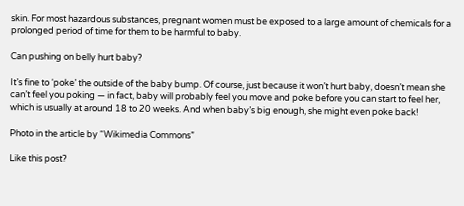skin. For most hazardous substances, pregnant women must be exposed to a large amount of chemicals for a prolonged period of time for them to be harmful to baby.

Can pushing on belly hurt baby?

It’s fine to ‘poke’ the outside of the baby bump. Of course, just because it won’t hurt baby, doesn’t mean she can’t feel you poking — in fact, baby will probably feel you move and poke before you can start to feel her, which is usually at around 18 to 20 weeks. And when baby’s big enough, she might even poke back!

Photo in the article by “Wikimedia Commons”

Like this post?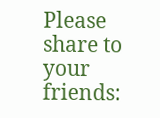Please share to your friends: